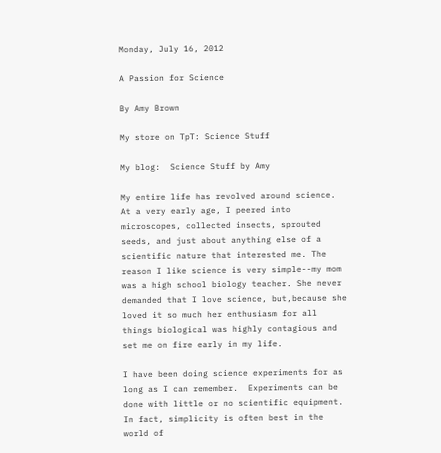Monday, July 16, 2012

A Passion for Science

By Amy Brown

My store on TpT: Science Stuff

My blog:  Science Stuff by Amy

My entire life has revolved around science. At a very early age, I peered into microscopes, collected insects, sprouted seeds, and just about anything else of a scientific nature that interested me. The reason I like science is very simple--my mom was a high school biology teacher. She never demanded that I love science, but,because she loved it so much her enthusiasm for all things biological was highly contagious and set me on fire early in my life.

I have been doing science experiments for as long as I can remember.  Experiments can be done with little or no scientific equipment. In fact, simplicity is often best in the world of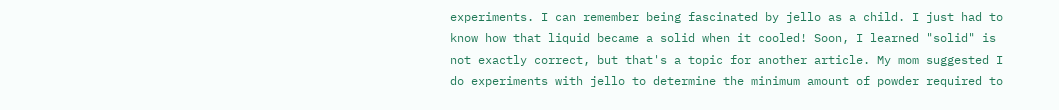experiments. I can remember being fascinated by jello as a child. I just had to know how that liquid became a solid when it cooled! Soon, I learned "solid" is not exactly correct, but that's a topic for another article. My mom suggested I do experiments with jello to determine the minimum amount of powder required to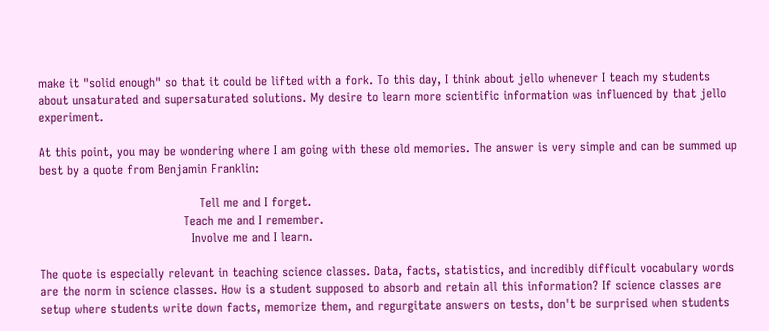make it "solid enough" so that it could be lifted with a fork. To this day, I think about jello whenever I teach my students about unsaturated and supersaturated solutions. My desire to learn more scientific information was influenced by that jello experiment.

At this point, you may be wondering where I am going with these old memories. The answer is very simple and can be summed up best by a quote from Benjamin Franklin:

                                        Tell me and I forget.
                                    Teach me and I remember.
                                      Involve me and I learn.

The quote is especially relevant in teaching science classes. Data, facts, statistics, and incredibly difficult vocabulary words are the norm in science classes. How is a student supposed to absorb and retain all this information? If science classes are setup where students write down facts, memorize them, and regurgitate answers on tests, don't be surprised when students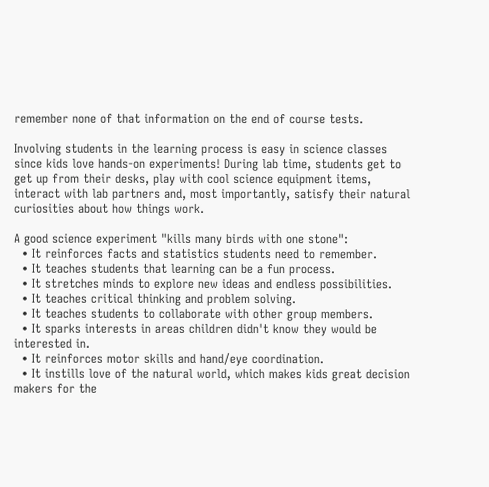remember none of that information on the end of course tests.

Involving students in the learning process is easy in science classes since kids love hands-on experiments! During lab time, students get to get up from their desks, play with cool science equipment items, interact with lab partners and, most importantly, satisfy their natural curiosities about how things work.

A good science experiment "kills many birds with one stone":
  • It reinforces facts and statistics students need to remember.
  • It teaches students that learning can be a fun process.
  • It stretches minds to explore new ideas and endless possibilities.
  • It teaches critical thinking and problem solving.
  • It teaches students to collaborate with other group members.
  • It sparks interests in areas children didn't know they would be interested in.
  • It reinforces motor skills and hand/eye coordination.
  • It instills love of the natural world, which makes kids great decision makers for the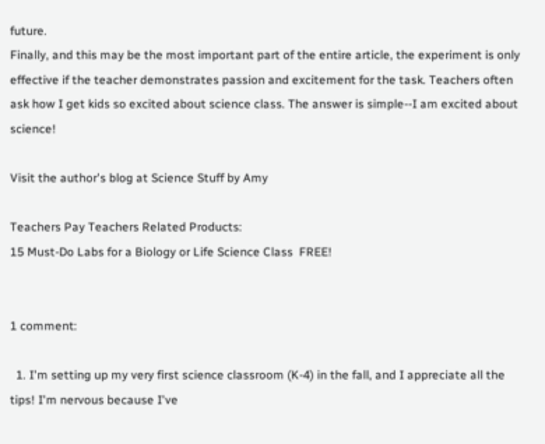future.
Finally, and this may be the most important part of the entire article, the experiment is only effective if the teacher demonstrates passion and excitement for the task. Teachers often ask how I get kids so excited about science class. The answer is simple--I am excited about science!

Visit the author's blog at Science Stuff by Amy

Teachers Pay Teachers Related Products:
15 Must-Do Labs for a Biology or Life Science Class  FREE!


1 comment:

  1. I'm setting up my very first science classroom (K-4) in the fall, and I appreciate all the tips! I'm nervous because I've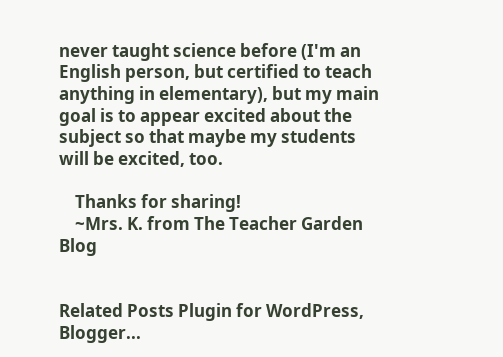never taught science before (I'm an English person, but certified to teach anything in elementary), but my main goal is to appear excited about the subject so that maybe my students will be excited, too.

    Thanks for sharing!
    ~Mrs. K. from The Teacher Garden Blog


Related Posts Plugin for WordPress, Blogger...